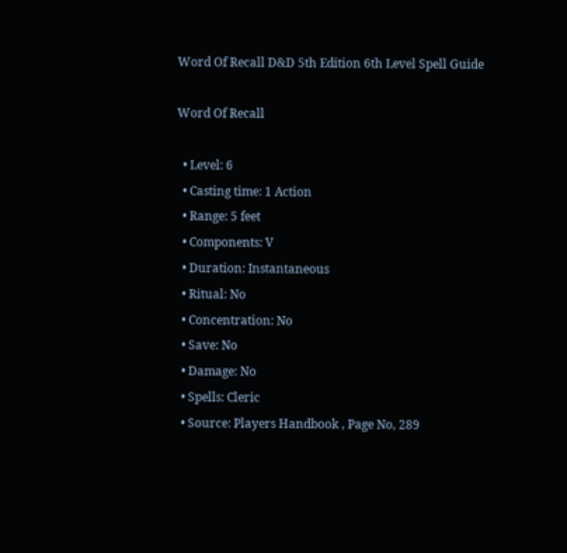Word Of Recall D&D 5th Edition 6th Level Spell Guide

Word Of Recall

  • Level: 6
  • Casting time: 1 Action
  • Range: 5 feet
  • Components: V
  • Duration: Instantaneous
  • Ritual: No
  • Concentration: No
  • Save: No
  • Damage: No
  • Spells: Cleric
  • Source: Players Handbook , Page No, 289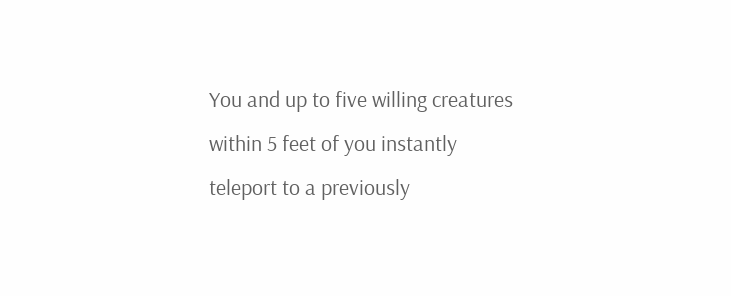You and up to five willing creatures within 5 feet of you instantly teleport to a previously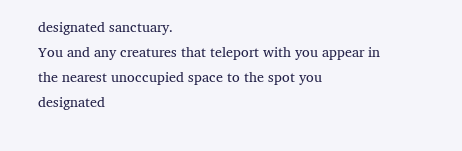designated sanctuary.
You and any creatures that teleport with you appear in the nearest unoccupied space to the spot you designated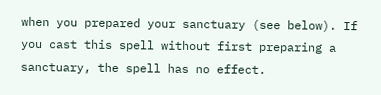when you prepared your sanctuary (see below). If you cast this spell without first preparing a sanctuary, the spell has no effect.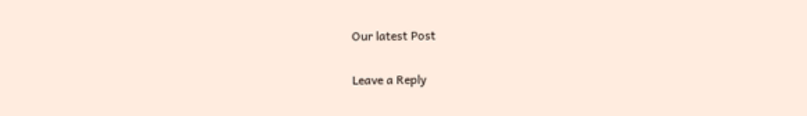Our latest Post

Leave a Reply